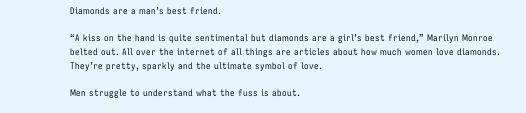Diamonds are a man’s best friend.

“A kiss on the hand is quite sentimental but diamonds are a girl’s best friend,” Marilyn Monroe belted out. All over the internet of all things are articles about how much women love diamonds. They’re pretty, sparkly and the ultimate symbol of love.

Men struggle to understand what the fuss is about.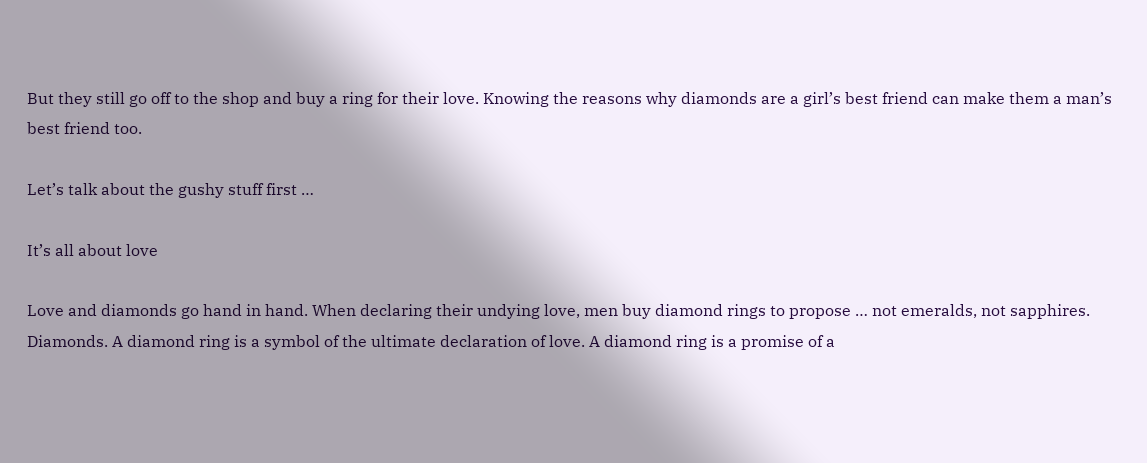But they still go off to the shop and buy a ring for their love. Knowing the reasons why diamonds are a girl’s best friend can make them a man’s best friend too.

Let’s talk about the gushy stuff first …

It’s all about love

Love and diamonds go hand in hand. When declaring their undying love, men buy diamond rings to propose … not emeralds, not sapphires. Diamonds. A diamond ring is a symbol of the ultimate declaration of love. A diamond ring is a promise of a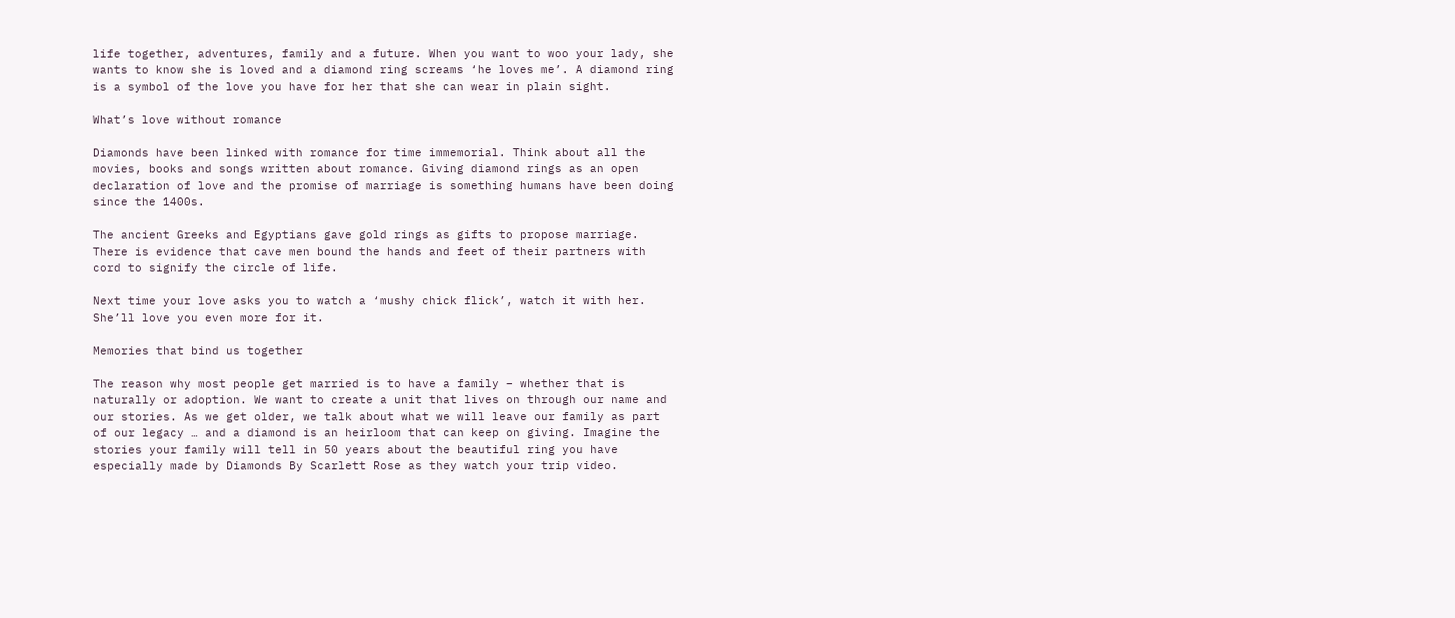life together, adventures, family and a future. When you want to woo your lady, she wants to know she is loved and a diamond ring screams ‘he loves me’. A diamond ring is a symbol of the love you have for her that she can wear in plain sight.

What’s love without romance

Diamonds have been linked with romance for time immemorial. Think about all the movies, books and songs written about romance. Giving diamond rings as an open declaration of love and the promise of marriage is something humans have been doing since the 1400s.

The ancient Greeks and Egyptians gave gold rings as gifts to propose marriage. There is evidence that cave men bound the hands and feet of their partners with cord to signify the circle of life.

Next time your love asks you to watch a ‘mushy chick flick’, watch it with her. She’ll love you even more for it.

Memories that bind us together

The reason why most people get married is to have a family – whether that is naturally or adoption. We want to create a unit that lives on through our name and our stories. As we get older, we talk about what we will leave our family as part of our legacy … and a diamond is an heirloom that can keep on giving. Imagine the stories your family will tell in 50 years about the beautiful ring you have especially made by Diamonds By Scarlett Rose as they watch your trip video.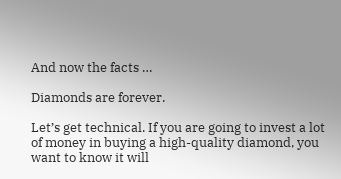And now the facts …

Diamonds are forever.

Let’s get technical. If you are going to invest a lot of money in buying a high-quality diamond, you want to know it will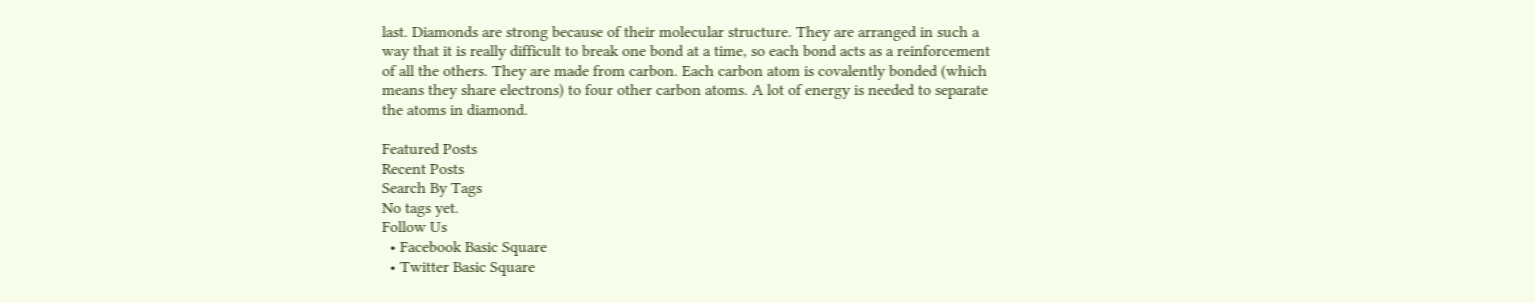last. Diamonds are strong because of their molecular structure. They are arranged in such a way that it is really difficult to break one bond at a time, so each bond acts as a reinforcement of all the others. They are made from carbon. Each carbon atom is covalently bonded (which means they share electrons) to four other carbon atoms. A lot of energy is needed to separate the atoms in diamond.

Featured Posts
Recent Posts
Search By Tags
No tags yet.
Follow Us
  • Facebook Basic Square
  • Twitter Basic Square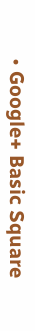• Google+ Basic Square